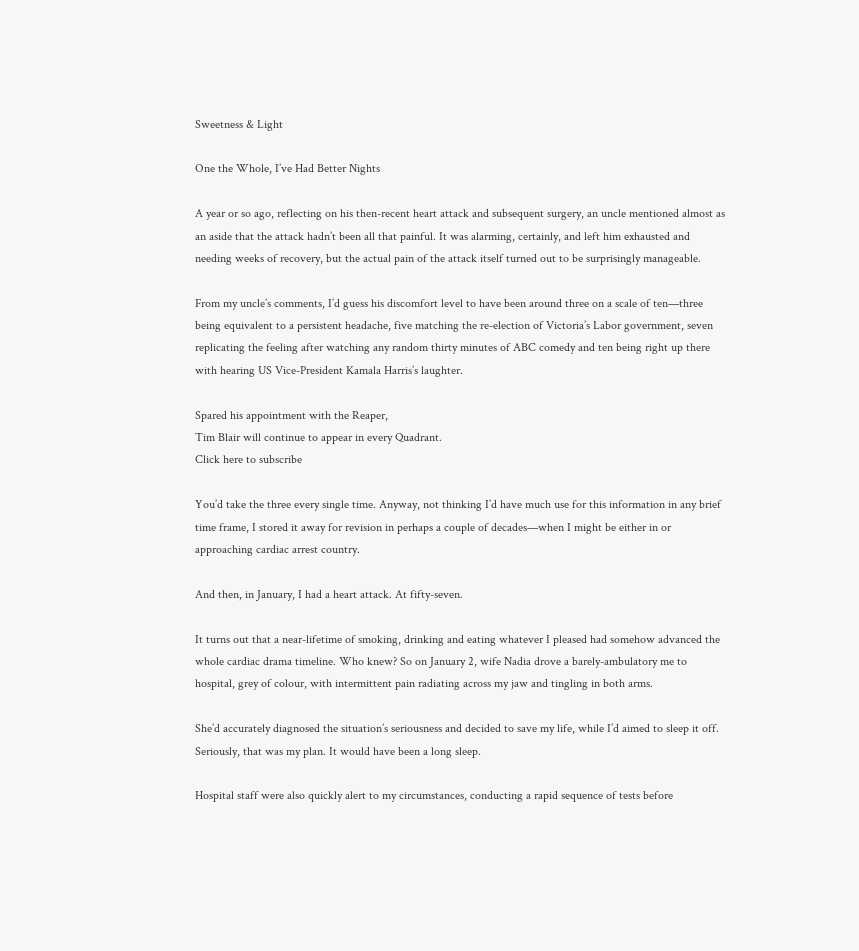Sweetness & Light

One the Whole, I’ve Had Better Nights

A year or so ago, reflecting on his then-recent heart attack and subsequent surgery, an uncle mentioned almost as an aside that the attack hadn’t been all that painful. It was alarming, certainly, and left him exhausted and needing weeks of recovery, but the actual pain of the attack itself turned out to be surprisingly manageable.

From my uncle’s comments, I’d guess his discomfort level to have been around three on a scale of ten—three being equivalent to a persistent headache, five matching the re-election of Victoria’s Labor government, seven replicating the feeling after watching any random thirty minutes of ABC comedy and ten being right up there with hearing US Vice-President Kamala Harris’s laughter.

Spared his appointment with the Reaper,
Tim Blair will continue to appear in every Quadrant.
Click here to subscribe

You’d take the three every single time. Anyway, not thinking I’d have much use for this information in any brief time frame, I stored it away for revision in perhaps a couple of decades—when I might be either in or approaching cardiac arrest country.

And then, in January, I had a heart attack. At fifty-seven.

It turns out that a near-lifetime of smoking, drinking and eating whatever I pleased had somehow advanced the whole cardiac drama timeline. Who knew? So on January 2, wife Nadia drove a barely-ambulatory me to hospital, grey of colour, with intermittent pain radiating across my jaw and tingling in both arms.

She’d accurately diagnosed the situation’s seriousness and decided to save my life, while I’d aimed to sleep it off. Seriously, that was my plan. It would have been a long sleep.

Hospital staff were also quickly alert to my circumstances, conducting a rapid sequence of tests before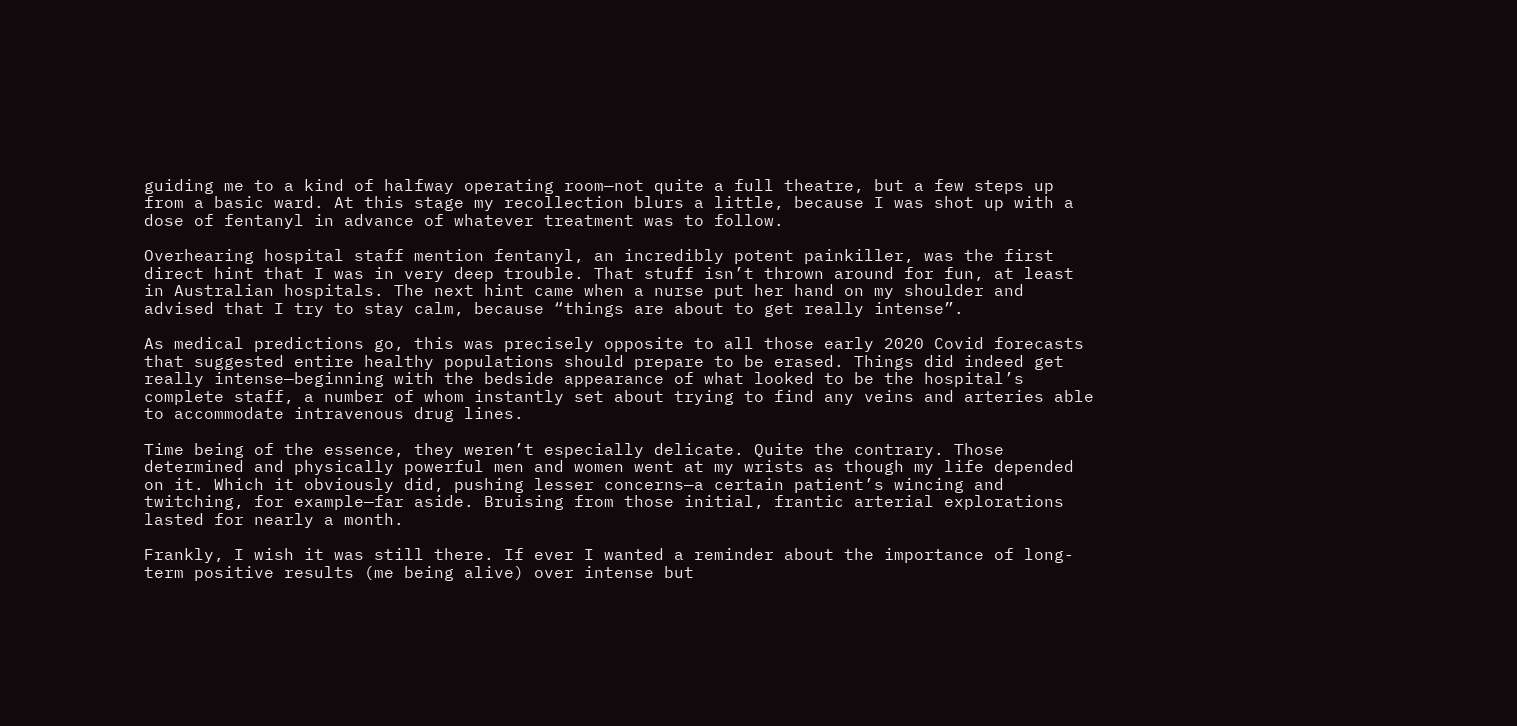guiding me to a kind of halfway operating room—not quite a full theatre, but a few steps up from a basic ward. At this stage my recollection blurs a little, because I was shot up with a dose of fentanyl in advance of whatever treatment was to follow.

Overhearing hospital staff mention fentanyl, an incredibly potent painkiller, was the first direct hint that I was in very deep trouble. That stuff isn’t thrown around for fun, at least in Australian hospitals. The next hint came when a nurse put her hand on my shoulder and advised that I try to stay calm, because “things are about to get really intense”.

As medical predictions go, this was precisely opposite to all those early 2020 Covid forecasts that suggested entire healthy populations should prepare to be erased. Things did indeed get really intense—beginning with the bedside appearance of what looked to be the hospital’s complete staff, a number of whom instantly set about trying to find any veins and arteries able to accommodate intravenous drug lines.

Time being of the essence, they weren’t especially delicate. Quite the contrary. Those determined and physically powerful men and women went at my wrists as though my life depended on it. Which it obviously did, pushing lesser concerns—a certain patient’s wincing and twitching, for example—far aside. Bruising from those initial, frantic arterial explorations lasted for nearly a month.

Frankly, I wish it was still there. If ever I wanted a reminder about the importance of long-term positive results (me being alive) over intense but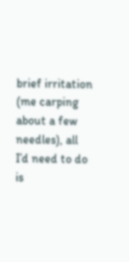brief irritation (me carping about a few needles), all I’d need to do is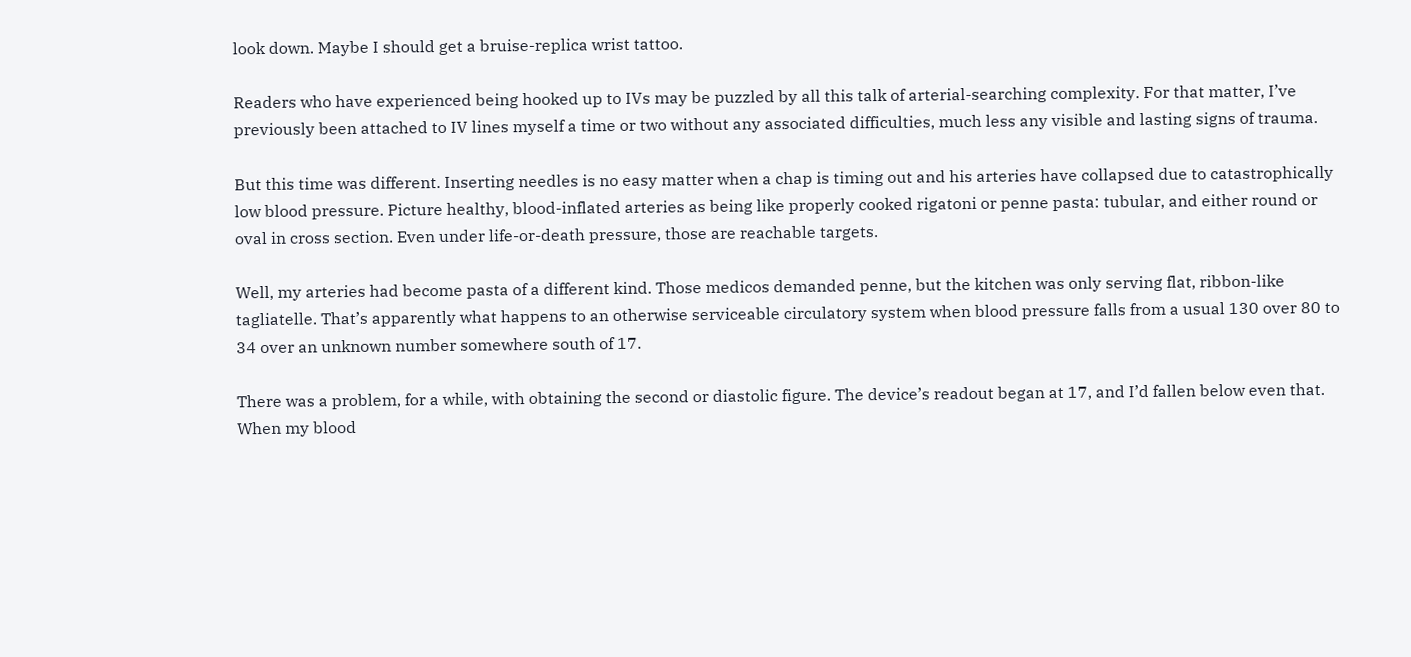look down. Maybe I should get a bruise-replica wrist tattoo.

Readers who have experienced being hooked up to IVs may be puzzled by all this talk of arterial-searching complexity. For that matter, I’ve previously been attached to IV lines myself a time or two without any associated difficulties, much less any visible and lasting signs of trauma.

But this time was different. Inserting needles is no easy matter when a chap is timing out and his arteries have collapsed due to catastrophically low blood pressure. Picture healthy, blood-inflated arteries as being like properly cooked rigatoni or penne pasta: tubular, and either round or oval in cross section. Even under life-or-death pressure, those are reachable targets.

Well, my arteries had become pasta of a different kind. Those medicos demanded penne, but the kitchen was only serving flat, ribbon-like tagliatelle. That’s apparently what happens to an otherwise serviceable circulatory system when blood pressure falls from a usual 130 over 80 to 34 over an unknown number somewhere south of 17.

There was a problem, for a while, with obtaining the second or diastolic figure. The device’s readout began at 17, and I’d fallen below even that. When my blood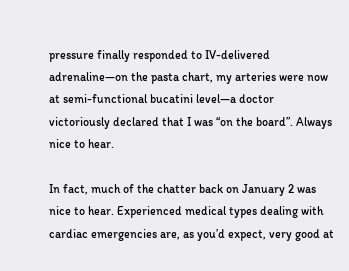pressure finally responded to IV-delivered adrenaline—on the pasta chart, my arteries were now at semi-functional bucatini level—a doctor victoriously declared that I was “on the board”. Always nice to hear.

In fact, much of the chatter back on January 2 was nice to hear. Experienced medical types dealing with cardiac emergencies are, as you’d expect, very good at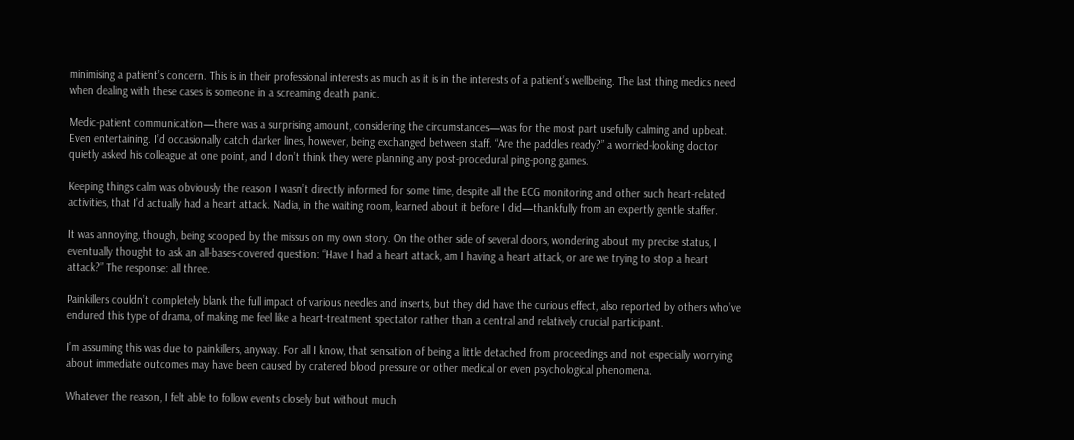minimising a patient’s concern. This is in their professional interests as much as it is in the interests of a patient’s wellbeing. The last thing medics need when dealing with these cases is someone in a screaming death panic.

Medic-patient communication—there was a surprising amount, considering the circumstances—was for the most part usefully calming and upbeat. Even entertaining. I’d occasionally catch darker lines, however, being exchanged between staff. “Are the paddles ready?” a worried-looking doctor quietly asked his colleague at one point, and I don’t think they were planning any post-procedural ping-pong games.

Keeping things calm was obviously the reason I wasn’t directly informed for some time, despite all the ECG monitoring and other such heart-related activities, that I’d actually had a heart attack. Nadia, in the waiting room, learned about it before I did—thankfully from an expertly gentle staffer.

It was annoying, though, being scooped by the missus on my own story. On the other side of several doors, wondering about my precise status, I eventually thought to ask an all-bases-covered question: “Have I had a heart attack, am I having a heart attack, or are we trying to stop a heart attack?” The response: all three.

Painkillers couldn’t completely blank the full impact of various needles and inserts, but they did have the curious effect, also reported by others who’ve endured this type of drama, of making me feel like a heart-treatment spectator rather than a central and relatively crucial participant.

I’m assuming this was due to painkillers, anyway. For all I know, that sensation of being a little detached from proceedings and not especially worrying about immediate outcomes may have been caused by cratered blood pressure or other medical or even psychological phenomena.

Whatever the reason, I felt able to follow events closely but without much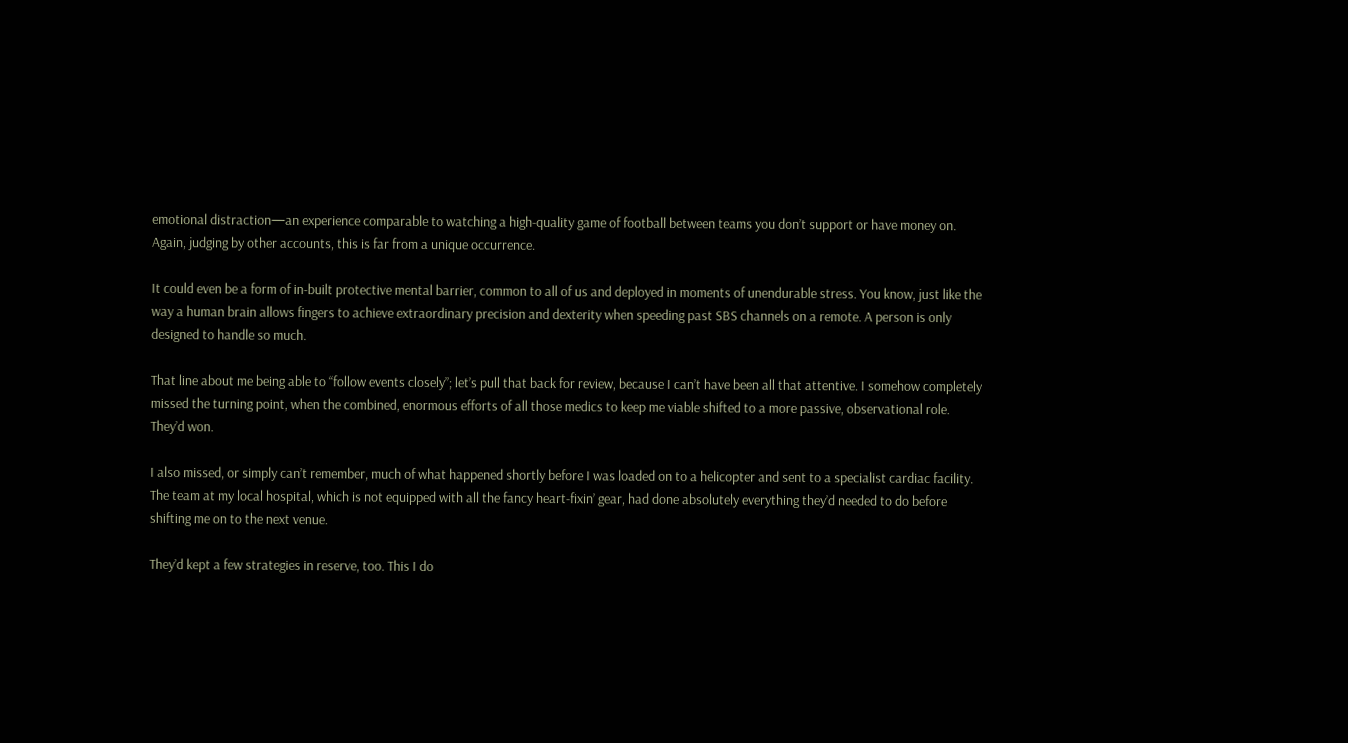emotional distraction—an experience comparable to watching a high-quality game of football between teams you don’t support or have money on. Again, judging by other accounts, this is far from a unique occurrence.

It could even be a form of in-built protective mental barrier, common to all of us and deployed in moments of unendurable stress. You know, just like the way a human brain allows fingers to achieve extraordinary precision and dexterity when speeding past SBS channels on a remote. A person is only designed to handle so much.

That line about me being able to “follow events closely”; let’s pull that back for review, because I can’t have been all that attentive. I somehow completely missed the turning point, when the combined, enormous efforts of all those medics to keep me viable shifted to a more passive, observational role. They’d won.

I also missed, or simply can’t remember, much of what happened shortly before I was loaded on to a helicopter and sent to a specialist cardiac facility. The team at my local hospital, which is not equipped with all the fancy heart-fixin’ gear, had done absolutely everything they’d needed to do before shifting me on to the next venue.

They’d kept a few strategies in reserve, too. This I do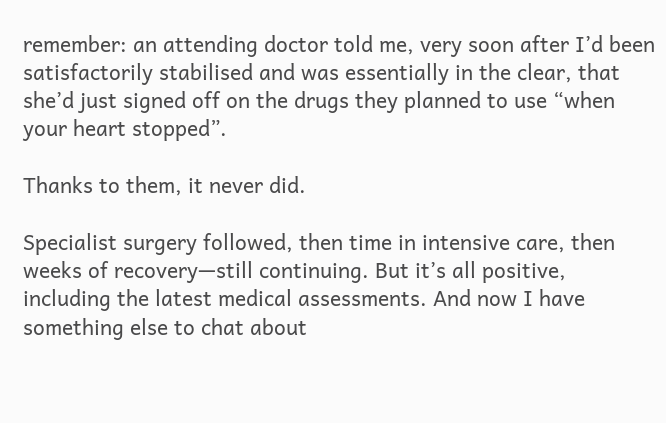remember: an attending doctor told me, very soon after I’d been satisfactorily stabilised and was essentially in the clear, that she’d just signed off on the drugs they planned to use “when your heart stopped”.

Thanks to them, it never did.

Specialist surgery followed, then time in intensive care, then weeks of recovery—still continuing. But it’s all positive, including the latest medical assessments. And now I have something else to chat about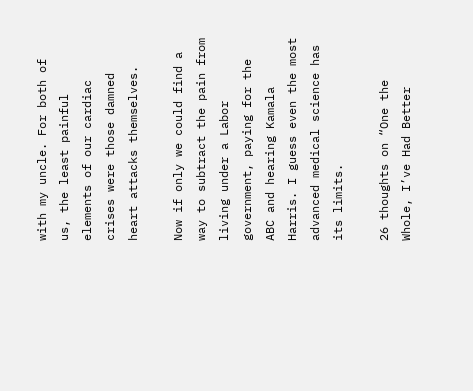with my uncle. For both of us, the least painful elements of our cardiac crises were those damned heart attacks themselves.

Now if only we could find a way to subtract the pain from living under a Labor government, paying for the ABC and hearing Kamala Harris. I guess even the most advanced medical science has its limits.

26 thoughts on “One the Whole, I’ve Had Better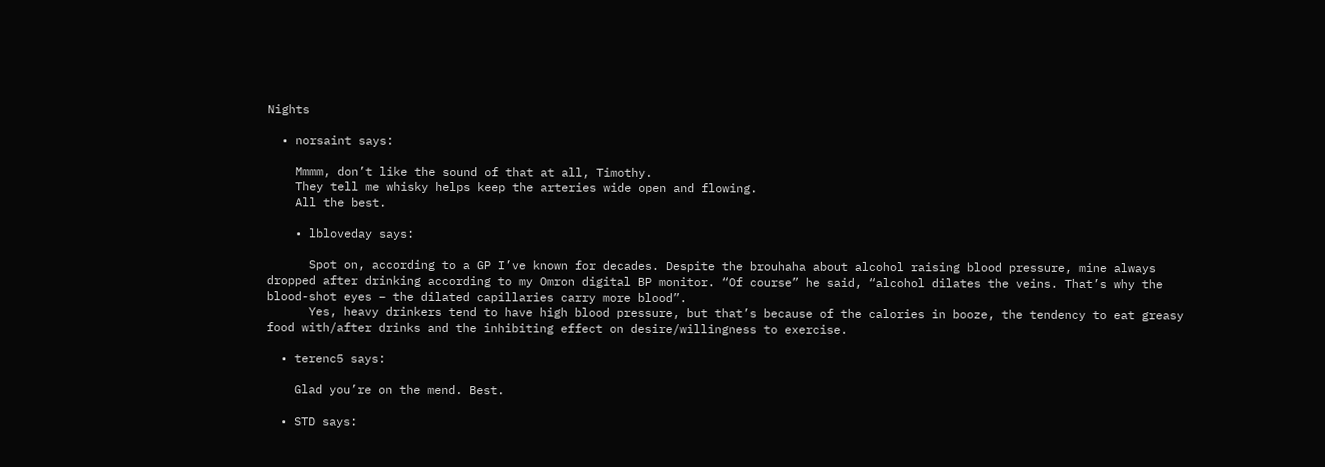Nights

  • norsaint says:

    Mmmm, don’t like the sound of that at all, Timothy.
    They tell me whisky helps keep the arteries wide open and flowing.
    All the best.

    • lbloveday says:

      Spot on, according to a GP I’ve known for decades. Despite the brouhaha about alcohol raising blood pressure, mine always dropped after drinking according to my Omron digital BP monitor. “Of course” he said, “alcohol dilates the veins. That’s why the blood-shot eyes – the dilated capillaries carry more blood”.
      Yes, heavy drinkers tend to have high blood pressure, but that’s because of the calories in booze, the tendency to eat greasy food with/after drinks and the inhibiting effect on desire/willingness to exercise.

  • terenc5 says:

    Glad you’re on the mend. Best.

  • STD says: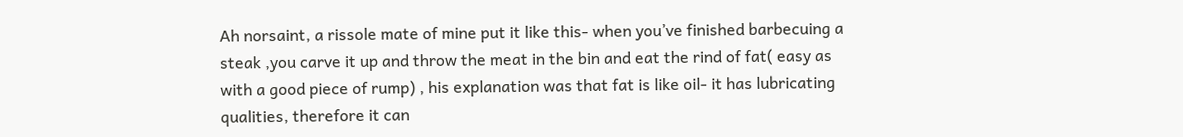Ah norsaint, a rissole mate of mine put it like this- when you’ve finished barbecuing a steak ,you carve it up and throw the meat in the bin and eat the rind of fat( easy as with a good piece of rump) , his explanation was that fat is like oil- it has lubricating qualities, therefore it can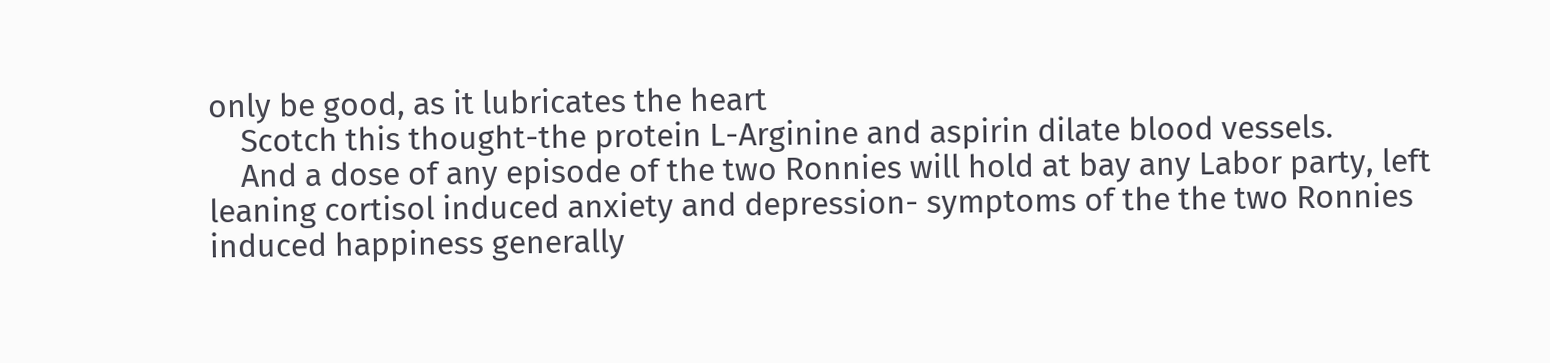only be good, as it lubricates the heart
    Scotch this thought-the protein L-Arginine and aspirin dilate blood vessels.
    And a dose of any episode of the two Ronnies will hold at bay any Labor party, left leaning cortisol induced anxiety and depression- symptoms of the the two Ronnies induced happiness generally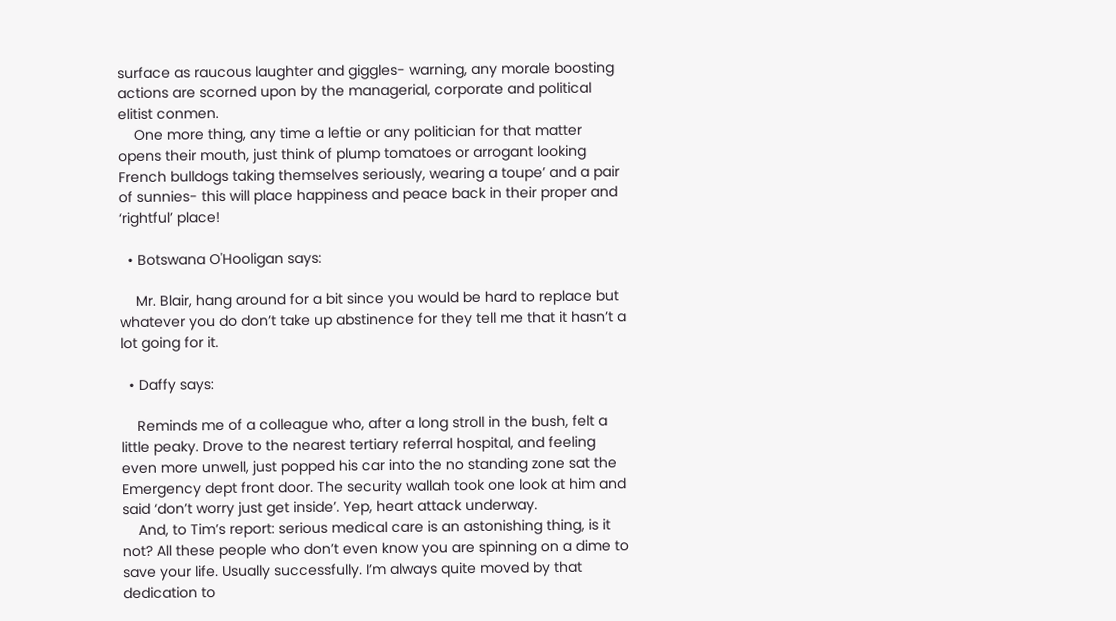surface as raucous laughter and giggles- warning, any morale boosting actions are scorned upon by the managerial, corporate and political elitist conmen.
    One more thing, any time a leftie or any politician for that matter opens their mouth, just think of plump tomatoes or arrogant looking French bulldogs taking themselves seriously, wearing a toupe’ and a pair of sunnies- this will place happiness and peace back in their proper and ‘rightful’ place!

  • Botswana O'Hooligan says:

    Mr. Blair, hang around for a bit since you would be hard to replace but whatever you do don’t take up abstinence for they tell me that it hasn’t a lot going for it.

  • Daffy says:

    Reminds me of a colleague who, after a long stroll in the bush, felt a little peaky. Drove to the nearest tertiary referral hospital, and feeling even more unwell, just popped his car into the no standing zone sat the Emergency dept front door. The security wallah took one look at him and said ‘don’t worry just get inside’. Yep, heart attack underway.
    And, to Tim’s report: serious medical care is an astonishing thing, is it not? All these people who don’t even know you are spinning on a dime to save your life. Usually successfully. I’m always quite moved by that dedication to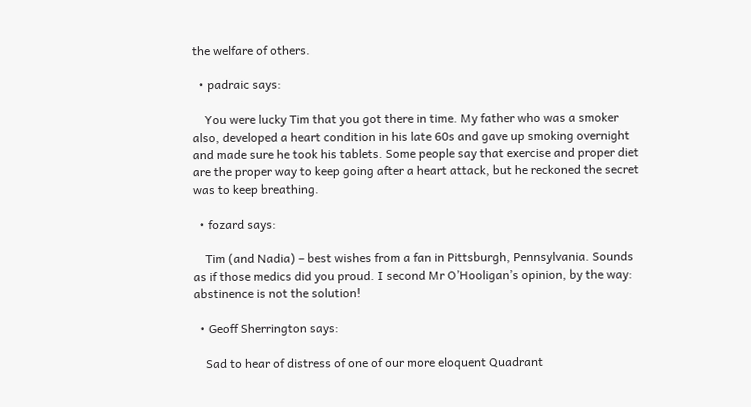the welfare of others.

  • padraic says:

    You were lucky Tim that you got there in time. My father who was a smoker also, developed a heart condition in his late 60s and gave up smoking overnight and made sure he took his tablets. Some people say that exercise and proper diet are the proper way to keep going after a heart attack, but he reckoned the secret was to keep breathing.

  • fozard says:

    Tim (and Nadia) – best wishes from a fan in Pittsburgh, Pennsylvania. Sounds as if those medics did you proud. I second Mr O’Hooligan’s opinion, by the way: abstinence is not the solution!

  • Geoff Sherrington says:

    Sad to hear of distress of one of our more eloquent Quadrant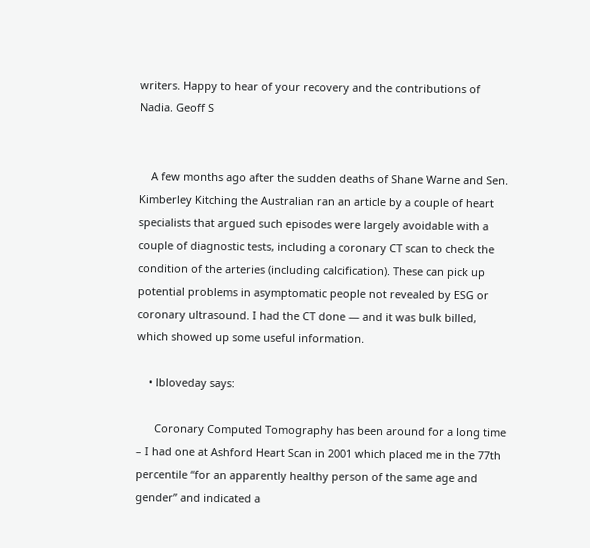writers. Happy to hear of your recovery and the contributions of Nadia. Geoff S


    A few months ago after the sudden deaths of Shane Warne and Sen. Kimberley Kitching the Australian ran an article by a couple of heart specialists that argued such episodes were largely avoidable with a couple of diagnostic tests, including a coronary CT scan to check the condition of the arteries (including calcification). These can pick up potential problems in asymptomatic people not revealed by ESG or coronary ultrasound. I had the CT done — and it was bulk billed, which showed up some useful information.

    • lbloveday says:

      Coronary Computed Tomography has been around for a long time – I had one at Ashford Heart Scan in 2001 which placed me in the 77th percentile “for an apparently healthy person of the same age and gender” and indicated a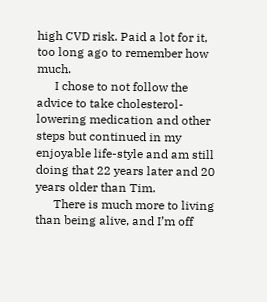high CVD risk. Paid a lot for it, too long ago to remember how much.
      I chose to not follow the advice to take cholesterol-lowering medication and other steps but continued in my enjoyable life-style and am still doing that 22 years later and 20 years older than Tim.
      There is much more to living than being alive, and I’m off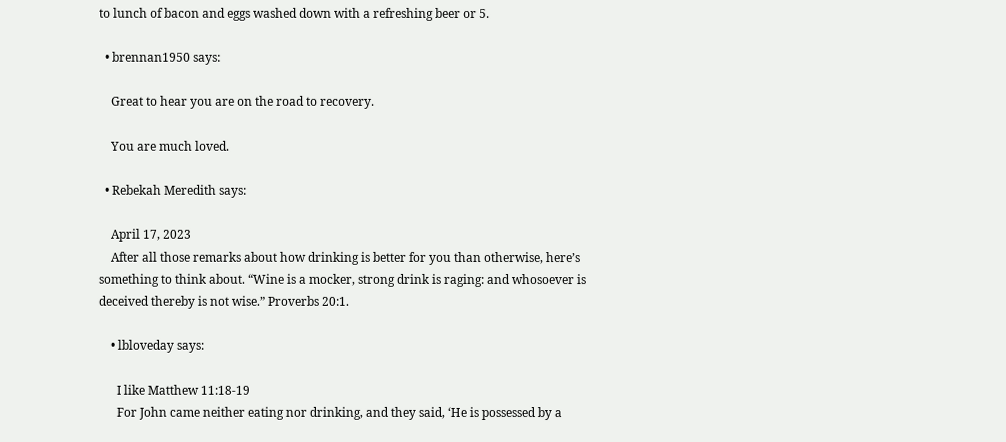to lunch of bacon and eggs washed down with a refreshing beer or 5.

  • brennan1950 says:

    Great to hear you are on the road to recovery.

    You are much loved.

  • Rebekah Meredith says:

    April 17, 2023
    After all those remarks about how drinking is better for you than otherwise, here’s something to think about. “Wine is a mocker, strong drink is raging: and whosoever is deceived thereby is not wise.” Proverbs 20:1.

    • lbloveday says:

      I like Matthew 11:18-19
      For John came neither eating nor drinking, and they said, ‘He is possessed by a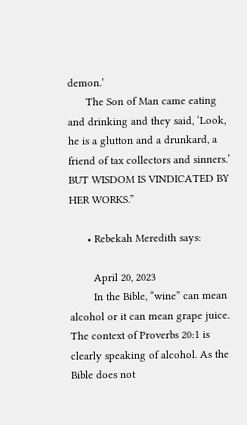demon.’
      The Son of Man came eating and drinking and they said, ‘Look, he is a glutton and a drunkard, a friend of tax collectors and sinners.’ BUT WISDOM IS VINDICATED BY HER WORKS.”

      • Rebekah Meredith says:

        April 20, 2023
        In the Bible, “wine” can mean alcohol or it can mean grape juice. The context of Proverbs 20:1 is clearly speaking of alcohol. As the Bible does not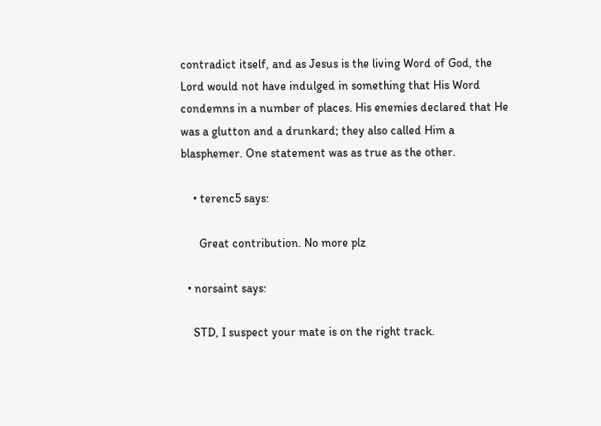contradict itself, and as Jesus is the living Word of God, the Lord would not have indulged in something that His Word condemns in a number of places. His enemies declared that He was a glutton and a drunkard; they also called Him a blasphemer. One statement was as true as the other.

    • terenc5 says:

      Great contribution. No more plz

  • norsaint says:

    STD, I suspect your mate is on the right track.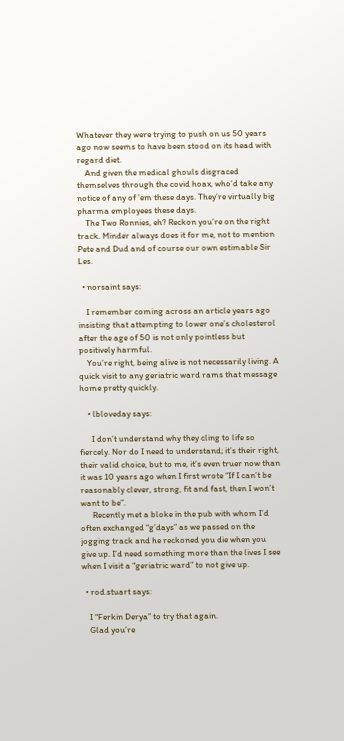Whatever they were trying to push on us 50 years ago now seems to have been stood on its head with regard diet.
    And given the medical ghouls disgraced themselves through the covid hoax, who’d take any notice of any of ’em these days. They’re virtually big pharma employees these days.
    The Two Ronnies, eh? Reckon you’re on the right track. Minder always does it for me, not to mention Pete and Dud and of course our own estimable Sir Les.

  • norsaint says:

    I remember coming across an article years ago insisting that attempting to lower one’s cholesterol after the age of 50 is not only pointless but positively harmful.
    You’re right, being alive is not necessarily living. A quick visit to any geriatric ward rams that message home pretty quickly.

    • lbloveday says:

      I don’t understand why they cling to life so fiercely. Nor do I need to understand; it’s their right, their valid choice, but to me, it’s even truer now than it was 10 years ago when I first wrote “If I can’t be reasonably clever, strong, fit and fast, then I won’t want to be”.
      Recently met a bloke in the pub with whom I’d often exchanged “g’days” as we passed on the jogging track and he reckoned you die when you give up. I’d need something more than the lives I see when I visit a “geriatric ward” to not give up.

  • rod.stuart says:

    I “Ferkin Derya” to try that again.
    Glad you’re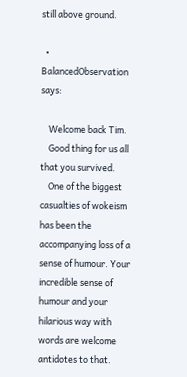still above ground.

  • BalancedObservation says:

    Welcome back Tim.
    Good thing for us all that you survived.
    One of the biggest casualties of wokeism has been the accompanying loss of a sense of humour. Your incredible sense of humour and your hilarious way with words are welcome antidotes to that.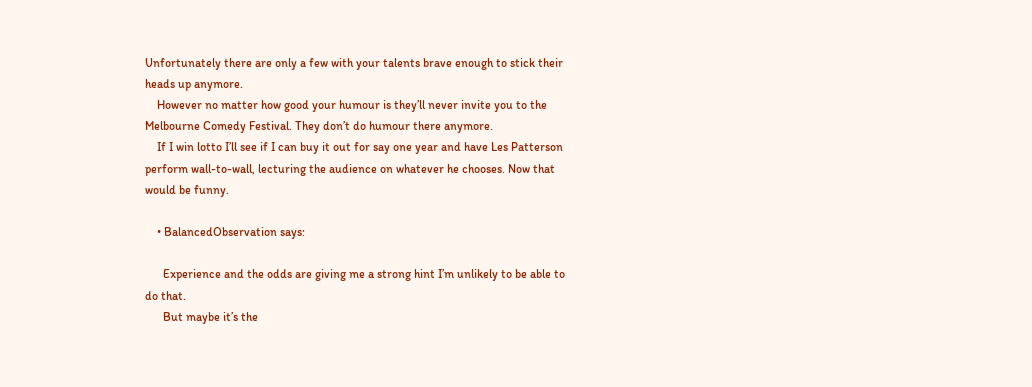Unfortunately there are only a few with your talents brave enough to stick their heads up anymore.
    However no matter how good your humour is they’ll never invite you to the Melbourne Comedy Festival. They don’t do humour there anymore.
    If I win lotto I’ll see if I can buy it out for say one year and have Les Patterson perform wall-to-wall, lecturing the audience on whatever he chooses. Now that would be funny.

    • BalancedObservation says:

      Experience and the odds are giving me a strong hint I’m unlikely to be able to do that.
      But maybe it’s the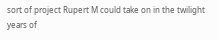sort of project Rupert M could take on in the twilight years of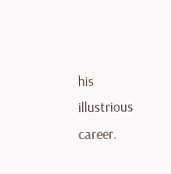his illustrious career.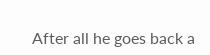After all he goes back a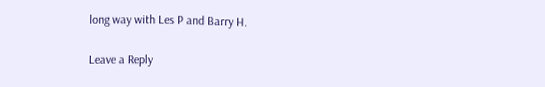long way with Les P and Barry H.

Leave a Reply